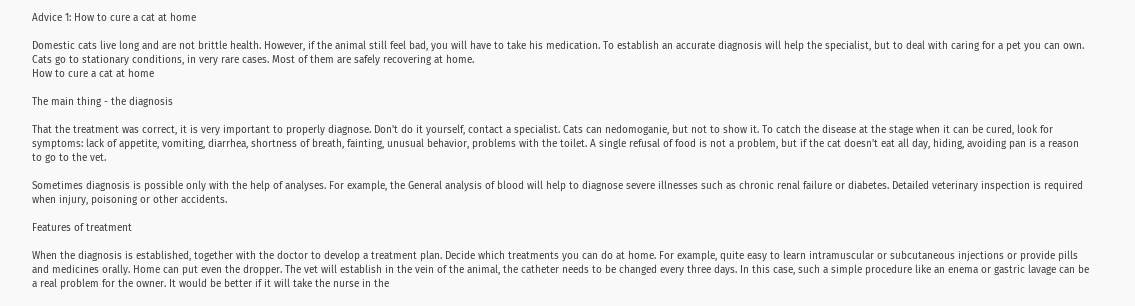Advice 1: How to cure a cat at home

Domestic cats live long and are not brittle health. However, if the animal still feel bad, you will have to take his medication. To establish an accurate diagnosis will help the specialist, but to deal with caring for a pet you can own. Cats go to stationary conditions, in very rare cases. Most of them are safely recovering at home.
How to cure a cat at home

The main thing - the diagnosis

That the treatment was correct, it is very important to properly diagnose. Don't do it yourself, contact a specialist. Cats can nedomoganie, but not to show it. To catch the disease at the stage when it can be cured, look for symptoms: lack of appetite, vomiting, diarrhea, shortness of breath, fainting, unusual behavior, problems with the toilet. A single refusal of food is not a problem, but if the cat doesn't eat all day, hiding, avoiding pan is a reason to go to the vet.

Sometimes diagnosis is possible only with the help of analyses. For example, the General analysis of blood will help to diagnose severe illnesses such as chronic renal failure or diabetes. Detailed veterinary inspection is required when injury, poisoning or other accidents.

Features of treatment

When the diagnosis is established, together with the doctor to develop a treatment plan. Decide which treatments you can do at home. For example, quite easy to learn intramuscular or subcutaneous injections or provide pills and medicines orally. Home can put even the dropper. The vet will establish in the vein of the animal, the catheter needs to be changed every three days. In this case, such a simple procedure like an enema or gastric lavage can be a real problem for the owner. It would be better if it will take the nurse in the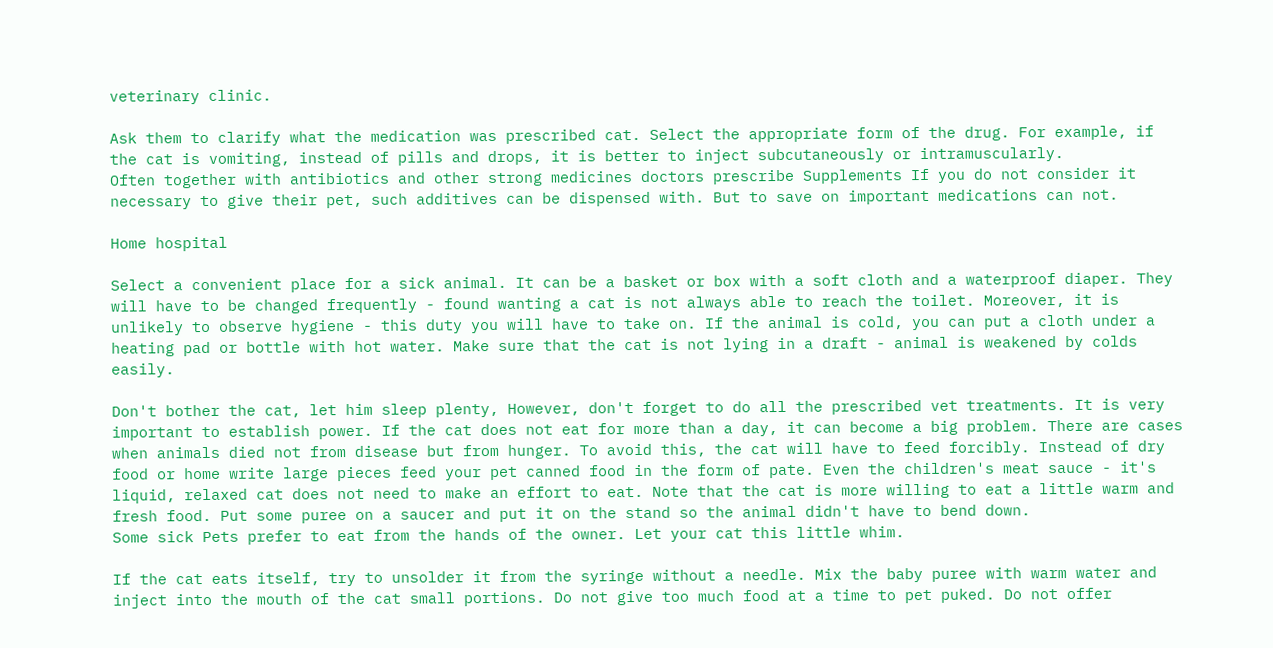veterinary clinic.

Ask them to clarify what the medication was prescribed cat. Select the appropriate form of the drug. For example, if the cat is vomiting, instead of pills and drops, it is better to inject subcutaneously or intramuscularly.
Often together with antibiotics and other strong medicines doctors prescribe Supplements If you do not consider it necessary to give their pet, such additives can be dispensed with. But to save on important medications can not.

Home hospital

Select a convenient place for a sick animal. It can be a basket or box with a soft cloth and a waterproof diaper. They will have to be changed frequently - found wanting a cat is not always able to reach the toilet. Moreover, it is unlikely to observe hygiene - this duty you will have to take on. If the animal is cold, you can put a cloth under a heating pad or bottle with hot water. Make sure that the cat is not lying in a draft - animal is weakened by colds easily.

Don't bother the cat, let him sleep plenty, However, don't forget to do all the prescribed vet treatments. It is very important to establish power. If the cat does not eat for more than a day, it can become a big problem. There are cases when animals died not from disease but from hunger. To avoid this, the cat will have to feed forcibly. Instead of dry food or home write large pieces feed your pet canned food in the form of pate. Even the children's meat sauce - it's liquid, relaxed cat does not need to make an effort to eat. Note that the cat is more willing to eat a little warm and fresh food. Put some puree on a saucer and put it on the stand so the animal didn't have to bend down.
Some sick Pets prefer to eat from the hands of the owner. Let your cat this little whim.

If the cat eats itself, try to unsolder it from the syringe without a needle. Mix the baby puree with warm water and inject into the mouth of the cat small portions. Do not give too much food at a time to pet puked. Do not offer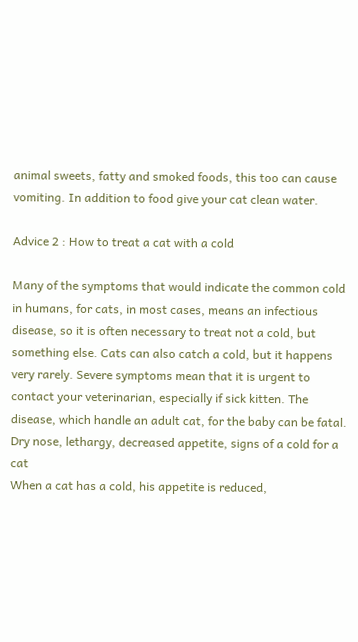animal sweets, fatty and smoked foods, this too can cause vomiting. In addition to food give your cat clean water.

Advice 2 : How to treat a cat with a cold

Many of the symptoms that would indicate the common cold in humans, for cats, in most cases, means an infectious disease, so it is often necessary to treat not a cold, but something else. Cats can also catch a cold, but it happens very rarely. Severe symptoms mean that it is urgent to contact your veterinarian, especially if sick kitten. The disease, which handle an adult cat, for the baby can be fatal.
Dry nose, lethargy, decreased appetite, signs of a cold for a cat
When a cat has a cold, his appetite is reduced,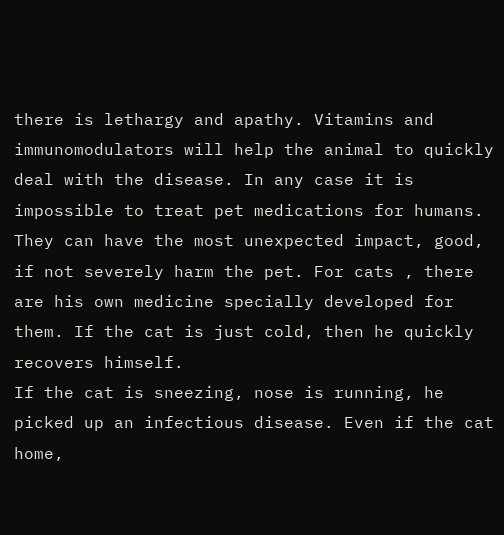there is lethargy and apathy. Vitamins and immunomodulators will help the animal to quickly deal with the disease. In any case it is impossible to treat pet medications for humans. They can have the most unexpected impact, good, if not severely harm the pet. For cats , there are his own medicine specially developed for them. If the cat is just cold, then he quickly recovers himself.
If the cat is sneezing, nose is running, he picked up an infectious disease. Even if the cat home,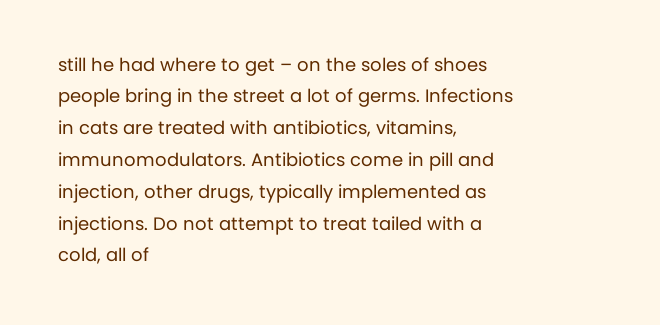still he had where to get – on the soles of shoes people bring in the street a lot of germs. Infections in cats are treated with antibiotics, vitamins, immunomodulators. Antibiotics come in pill and injection, other drugs, typically implemented as injections. Do not attempt to treat tailed with a cold, all of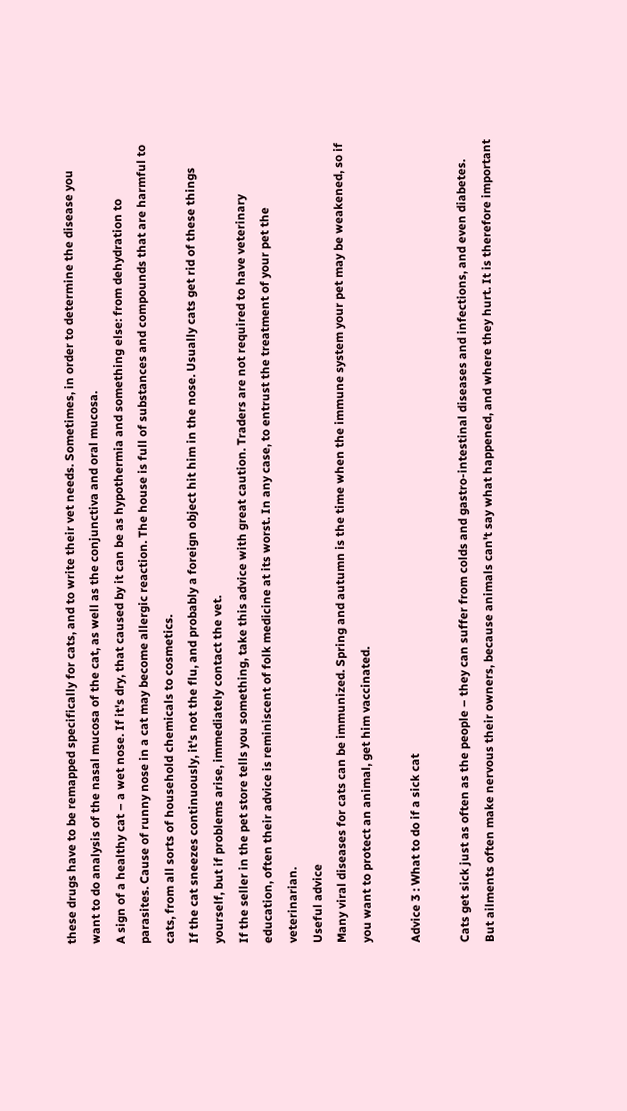these drugs have to be remapped specifically for cats, and to write their vet needs. Sometimes, in order to determine the disease you want to do analysis of the nasal mucosa of the cat, as well as the conjunctiva and oral mucosa.
A sign of a healthy cat – a wet nose. If it's dry, that caused by it can be as hypothermia and something else: from dehydration to parasites. Cause of runny nose in a cat may become allergic reaction. The house is full of substances and compounds that are harmful to cats, from all sorts of household chemicals to cosmetics.
If the cat sneezes continuously, it's not the flu, and probably a foreign object hit him in the nose. Usually cats get rid of these things yourself, but if problems arise, immediately contact the vet.
If the seller in the pet store tells you something, take this advice with great caution. Traders are not required to have veterinary education, often their advice is reminiscent of folk medicine at its worst. In any case, to entrust the treatment of your pet the veterinarian.
Useful advice
Many viral diseases for cats can be immunized. Spring and autumn is the time when the immune system your pet may be weakened, so if you want to protect an animal, get him vaccinated.

Advice 3 : What to do if a sick cat

Cats get sick just as often as the people – they can suffer from colds and gastro-intestinal diseases and infections, and even diabetes. But ailments often make nervous their owners, because animals can't say what happened, and where they hurt. It is therefore important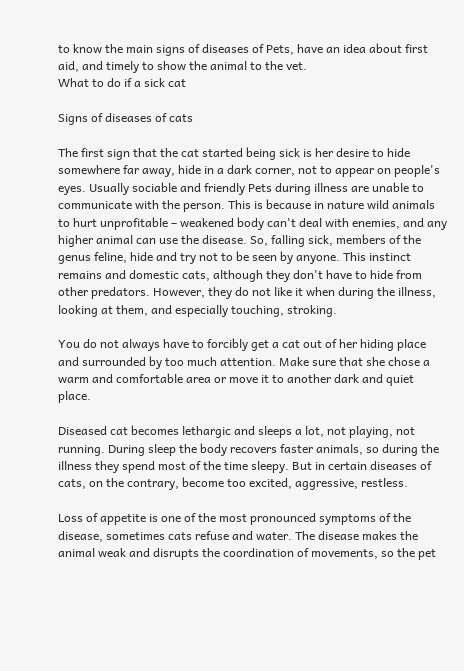to know the main signs of diseases of Pets, have an idea about first aid, and timely to show the animal to the vet.
What to do if a sick cat

Signs of diseases of cats

The first sign that the cat started being sick is her desire to hide somewhere far away, hide in a dark corner, not to appear on people's eyes. Usually sociable and friendly Pets during illness are unable to communicate with the person. This is because in nature wild animals to hurt unprofitable – weakened body can't deal with enemies, and any higher animal can use the disease. So, falling sick, members of the genus feline, hide and try not to be seen by anyone. This instinct remains and domestic cats, although they don't have to hide from other predators. However, they do not like it when during the illness, looking at them, and especially touching, stroking.

You do not always have to forcibly get a cat out of her hiding place and surrounded by too much attention. Make sure that she chose a warm and comfortable area or move it to another dark and quiet place.

Diseased cat becomes lethargic and sleeps a lot, not playing, not running. During sleep the body recovers faster animals, so during the illness they spend most of the time sleepy. But in certain diseases of cats, on the contrary, become too excited, aggressive, restless.

Loss of appetite is one of the most pronounced symptoms of the disease, sometimes cats refuse and water. The disease makes the animal weak and disrupts the coordination of movements, so the pet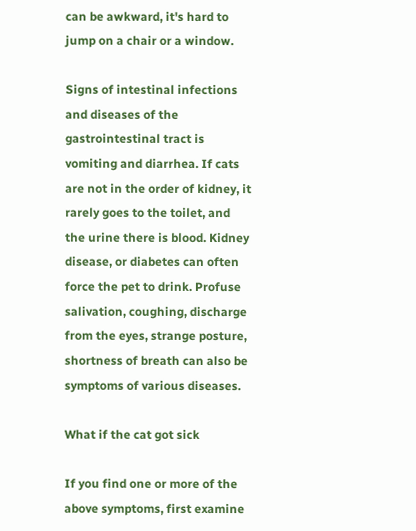can be awkward, it's hard to jump on a chair or a window.

Signs of intestinal infections and diseases of the gastrointestinal tract is vomiting and diarrhea. If cats are not in the order of kidney, it rarely goes to the toilet, and the urine there is blood. Kidney disease, or diabetes can often force the pet to drink. Profuse salivation, coughing, discharge from the eyes, strange posture, shortness of breath can also be symptoms of various diseases.

What if the cat got sick

If you find one or more of the above symptoms, first examine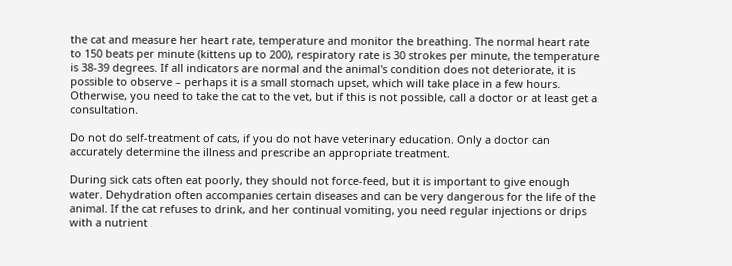the cat and measure her heart rate, temperature and monitor the breathing. The normal heart rate to 150 beats per minute (kittens up to 200), respiratory rate is 30 strokes per minute, the temperature is 38-39 degrees. If all indicators are normal and the animal's condition does not deteriorate, it is possible to observe – perhaps it is a small stomach upset, which will take place in a few hours. Otherwise, you need to take the cat to the vet, but if this is not possible, call a doctor or at least get a consultation.

Do not do self-treatment of cats, if you do not have veterinary education. Only a doctor can accurately determine the illness and prescribe an appropriate treatment.

During sick cats often eat poorly, they should not force-feed, but it is important to give enough water. Dehydration often accompanies certain diseases and can be very dangerous for the life of the animal. If the cat refuses to drink, and her continual vomiting, you need regular injections or drips with a nutrient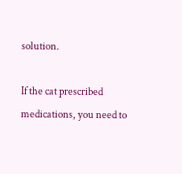solution.

If the cat prescribed medications, you need to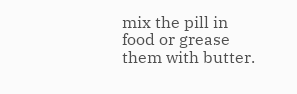mix the pill in food or grease them with butter.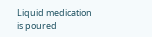Liquid medication is poured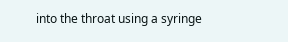into the throat using a syringe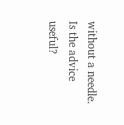without a needle.
Is the advice useful?